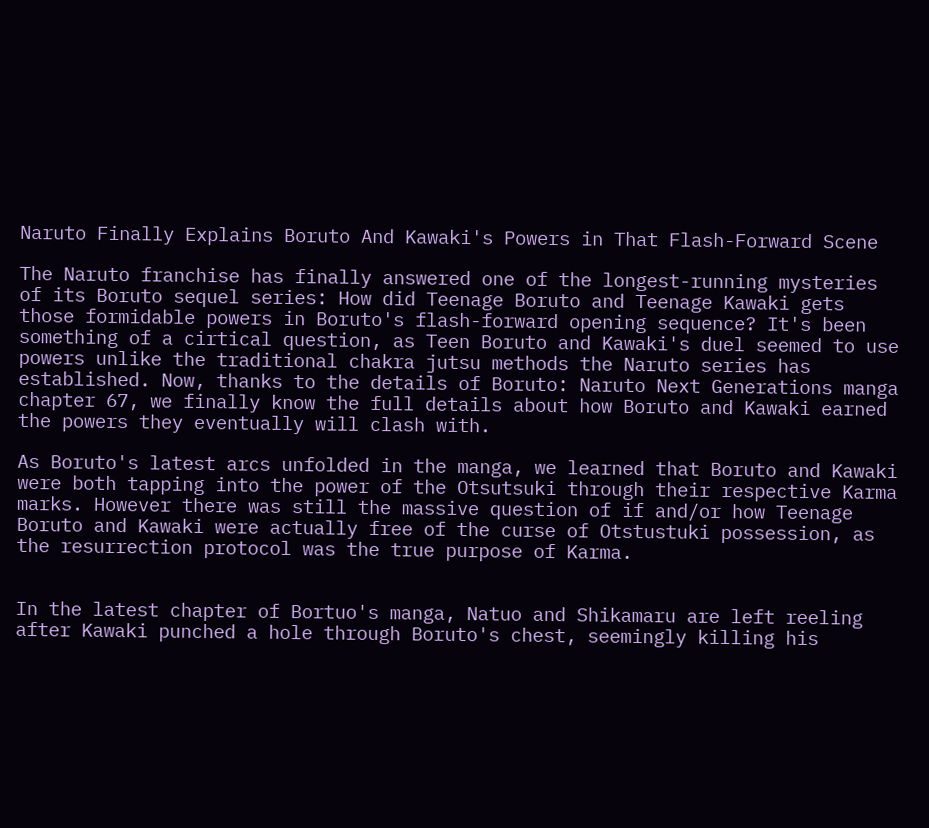Naruto Finally Explains Boruto And Kawaki's Powers in That Flash-Forward Scene

The Naruto franchise has finally answered one of the longest-running mysteries of its Boruto sequel series: How did Teenage Boruto and Teenage Kawaki gets those formidable powers in Boruto's flash-forward opening sequence? It's been something of a cirtical question, as Teen Boruto and Kawaki's duel seemed to use powers unlike the traditional chakra jutsu methods the Naruto series has established. Now, thanks to the details of Boruto: Naruto Next Generations manga chapter 67, we finally know the full details about how Boruto and Kawaki earned the powers they eventually will clash with.

As Boruto's latest arcs unfolded in the manga, we learned that Boruto and Kawaki were both tapping into the power of the Otsutsuki through their respective Karma marks. However there was still the massive question of if and/or how Teenage Boruto and Kawaki were actually free of the curse of Otstustuki possession, as the resurrection protocol was the true purpose of Karma.


In the latest chapter of Bortuo's manga, Natuo and Shikamaru are left reeling after Kawaki punched a hole through Boruto's chest, seemingly killing his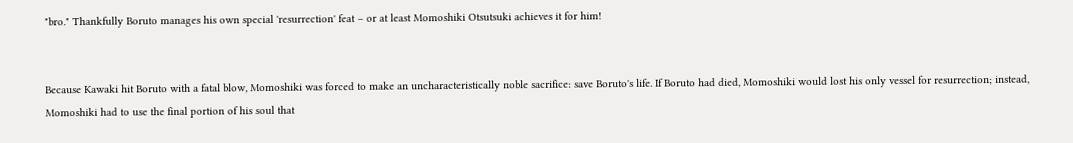"bro." Thankfully Boruto manages his own special 'resurrection' feat – or at least Momoshiki Otsutsuki achieves it for him!


Because Kawaki hit Boruto with a fatal blow, Momoshiki was forced to make an uncharacteristically noble sacrifice: save Boruto's life. If Boruto had died, Momoshiki would lost his only vessel for resurrection; instead, Momoshiki had to use the final portion of his soul that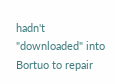hadn't "downloaded" into Bortuo to repair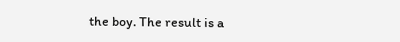the boy. The result is a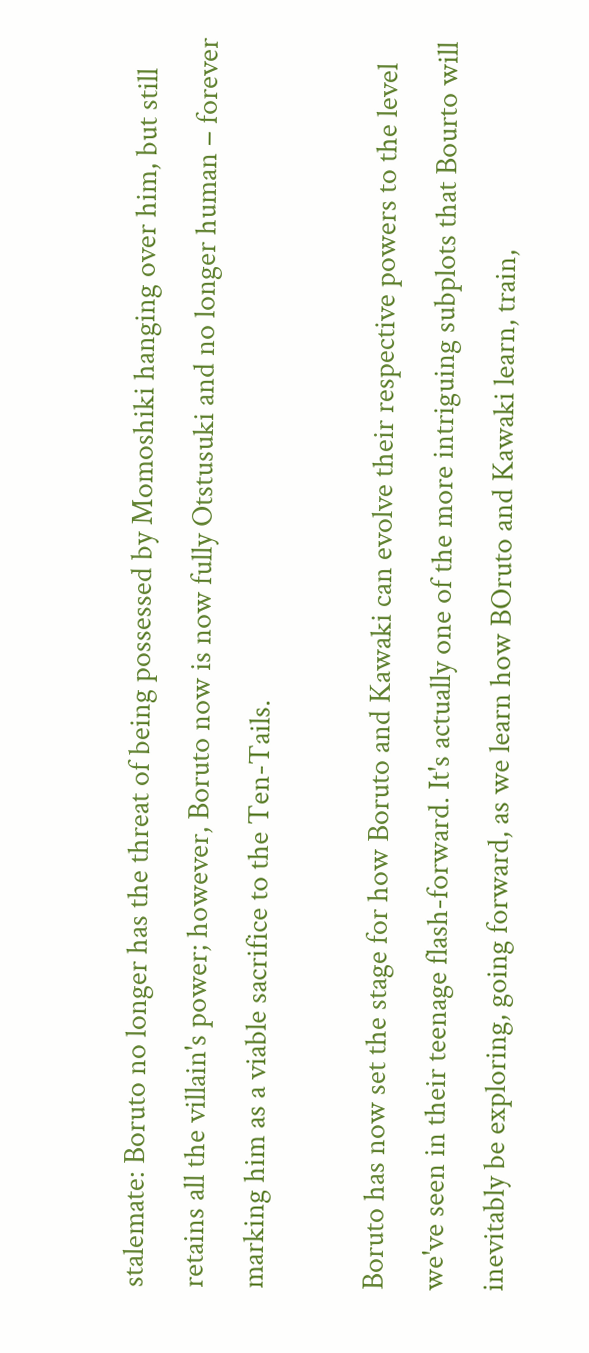stalemate: Boruto no longer has the threat of being possessed by Momoshiki hanging over him, but still retains all the villain's power; however, Boruto now is now fully Otstusuki and no longer human – forever marking him as a viable sacrifice to the Ten-Tails.

Boruto has now set the stage for how Boruto and Kawaki can evolve their respective powers to the level we've seen in their teenage flash-forward. It's actually one of the more intriguing subplots that Bourto will inevitably be exploring, going forward, as we learn how BOruto and Kawaki learn, train,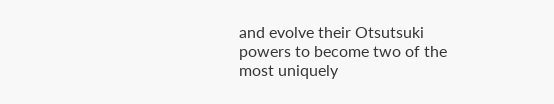and evolve their Otsutsuki powers to become two of the most uniquely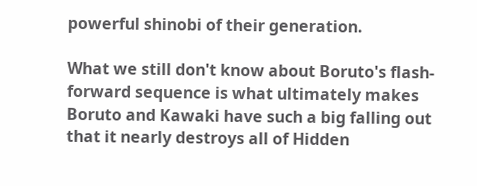powerful shinobi of their generation.

What we still don't know about Boruto's flash-forward sequence is what ultimately makes Boruto and Kawaki have such a big falling out that it nearly destroys all of Hidden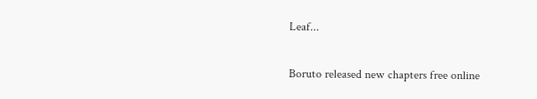Leaf...

Boruto released new chapters free online